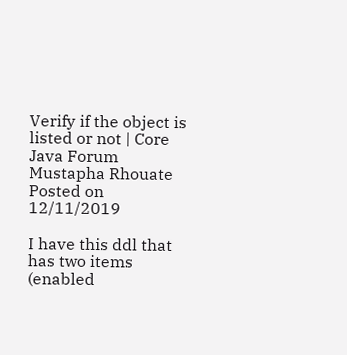Verify if the object is listed or not | Core Java Forum
Mustapha Rhouate Posted on 12/11/2019

I have this ddl that has two items (enabled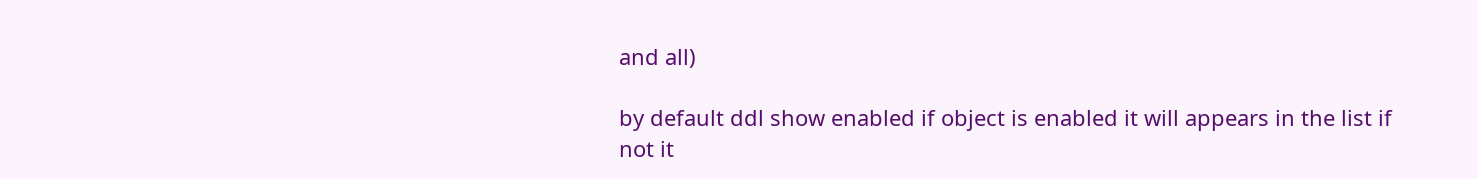and all)

by default ddl show enabled if object is enabled it will appears in the list if not it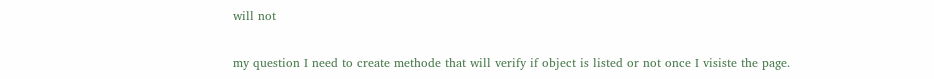will not

my question I need to create methode that will verify if object is listed or not once I visiste the page.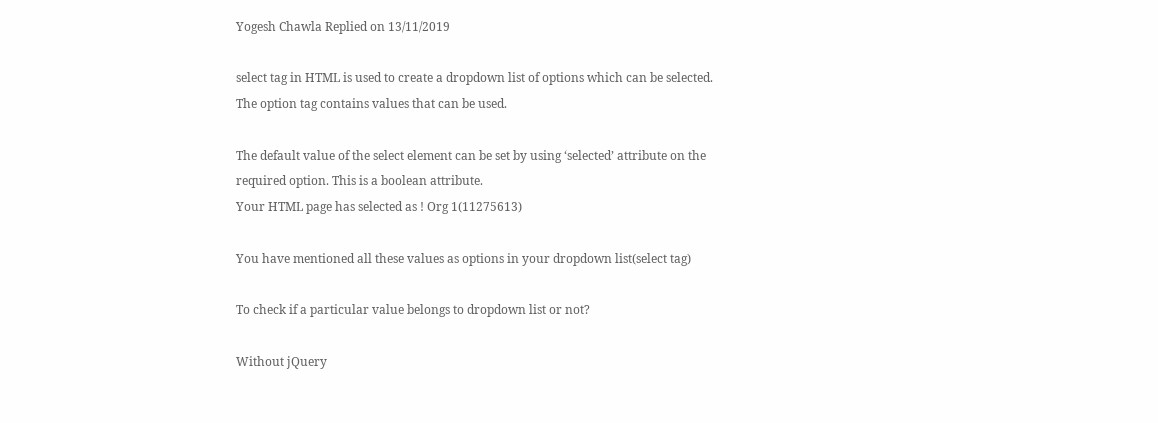Yogesh Chawla Replied on 13/11/2019

select tag in HTML is used to create a dropdown list of options which can be selected.
The option tag contains values that can be used.

The default value of the select element can be set by using ‘selected’ attribute on the required option. This is a boolean attribute.
Your HTML page has selected as ! Org 1(11275613)

You have mentioned all these values as options in your dropdown list(select tag)

To check if a particular value belongs to dropdown list or not?

Without jQuery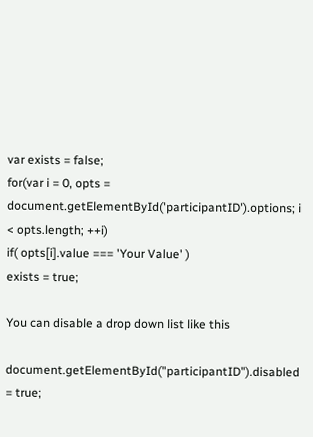var exists = false;
for(var i = 0, opts = document.getElementById('participantID').options; i < opts.length; ++i)
if( opts[i].value === 'Your Value' )
exists = true;

You can disable a drop down list like this

document.getElementById("participantID").disabled = true;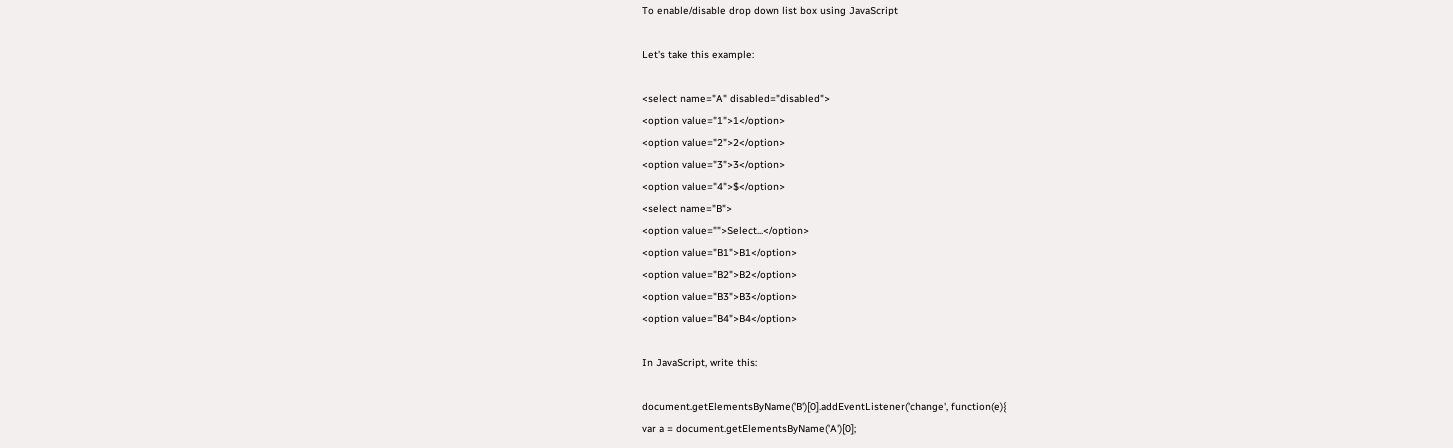To enable/disable drop down list box using JavaScript

Let's take this example:

<select name="A" disabled="disabled">
<option value="1">1</option>
<option value="2">2</option>
<option value="3">3</option>
<option value="4">$</option>
<select name="B">
<option value="">Select...</option>
<option value="B1">B1</option>
<option value="B2">B2</option>
<option value="B3">B3</option>
<option value="B4">B4</option>

In JavaScript, write this:

document.getElementsByName('B')[0].addEventListener('change', function(e){
var a = document.getElementsByName('A')[0];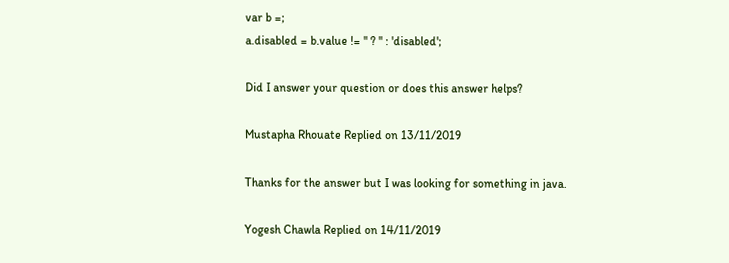var b =;
a.disabled = b.value != '' ? '' : 'disabled';

Did I answer your question or does this answer helps?

Mustapha Rhouate Replied on 13/11/2019

Thanks for the answer but I was looking for something in java.

Yogesh Chawla Replied on 14/11/2019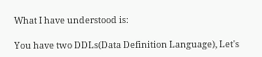What I have understood is:

You have two DDLs(Data Definition Language), Let's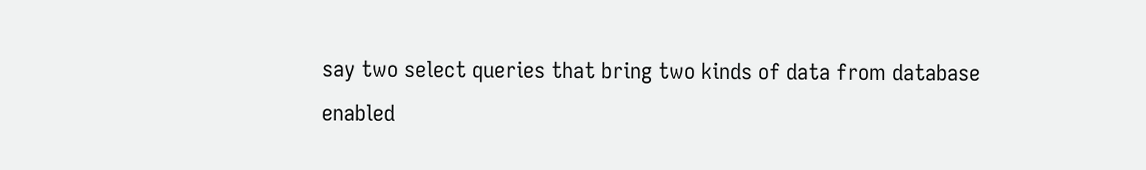say two select queries that bring two kinds of data from database
enabled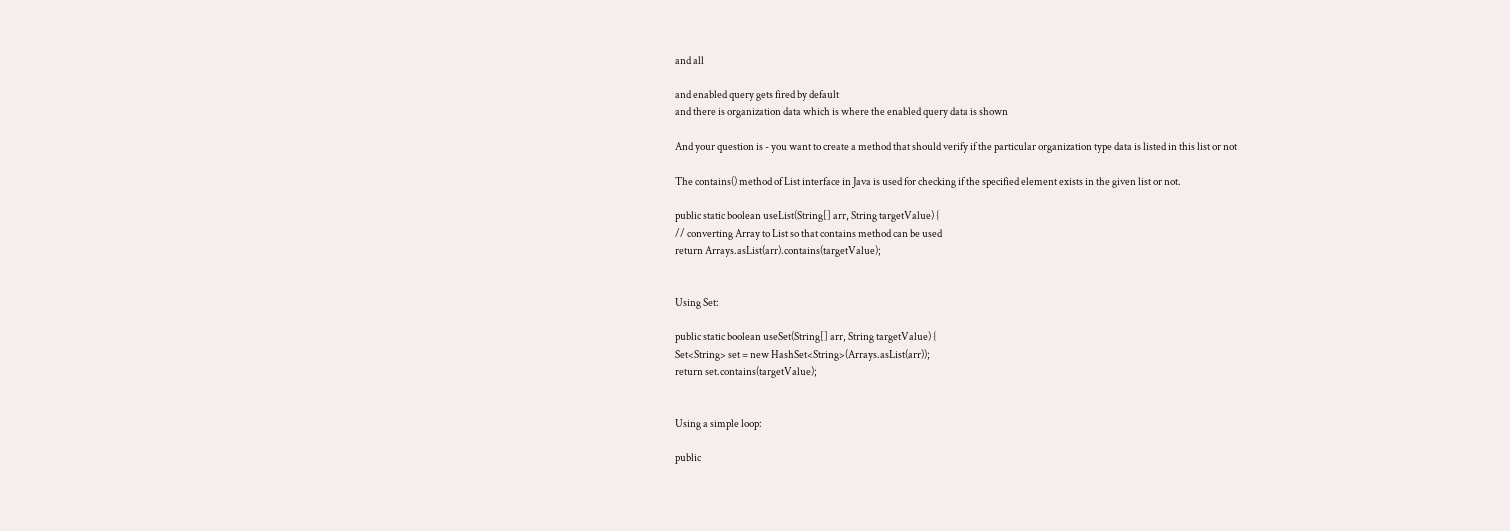and all

and enabled query gets fired by default
and there is organization data which is where the enabled query data is shown

And your question is - you want to create a method that should verify if the particular organization type data is listed in this list or not

The contains() method of List interface in Java is used for checking if the specified element exists in the given list or not.

public static boolean useList(String[] arr, String targetValue) {
// converting Array to List so that contains method can be used
return Arrays.asList(arr).contains(targetValue);


Using Set:

public static boolean useSet(String[] arr, String targetValue) {
Set<String> set = new HashSet<String>(Arrays.asList(arr));
return set.contains(targetValue);


Using a simple loop:

public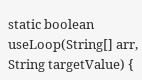static boolean useLoop(String[] arr, String targetValue) {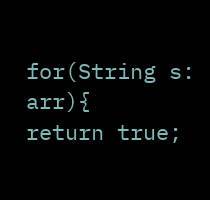for(String s: arr){
return true;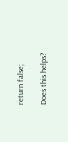return false;

Does this helps?